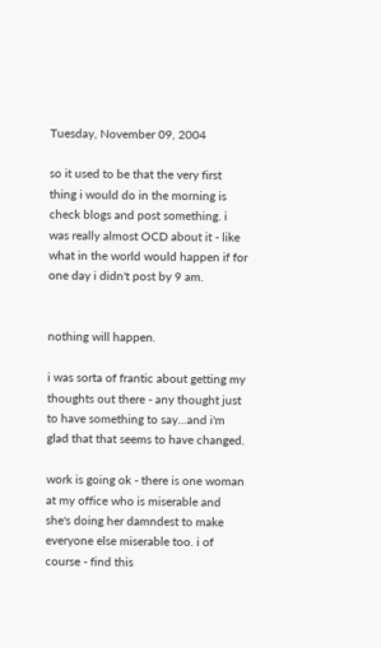Tuesday, November 09, 2004

so it used to be that the very first thing i would do in the morning is check blogs and post something. i was really almost OCD about it - like what in the world would happen if for one day i didn't post by 9 am.


nothing will happen.

i was sorta of frantic about getting my thoughts out there - any thought just to have something to say...and i'm glad that that seems to have changed.

work is going ok - there is one woman at my office who is miserable and she's doing her damndest to make everyone else miserable too. i of course - find this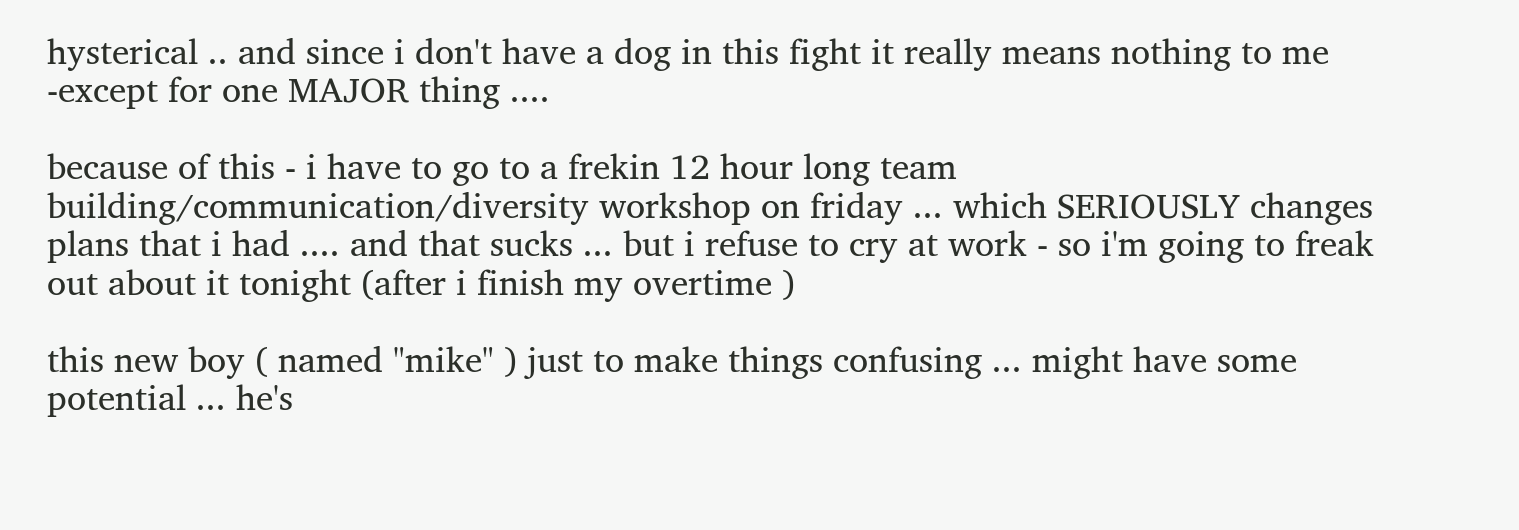hysterical .. and since i don't have a dog in this fight it really means nothing to me -except for one MAJOR thing ....

because of this - i have to go to a frekin 12 hour long team building/communication/diversity workshop on friday ... which SERIOUSLY changes plans that i had .... and that sucks ... but i refuse to cry at work - so i'm going to freak out about it tonight (after i finish my overtime )

this new boy ( named "mike" ) just to make things confusing ... might have some potential ... he's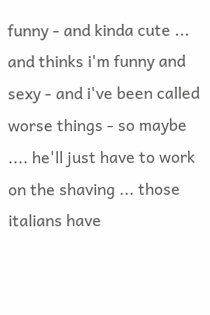funny - and kinda cute ... and thinks i'm funny and sexy - and i've been called worse things - so maybe .... he'll just have to work on the shaving ... those italians have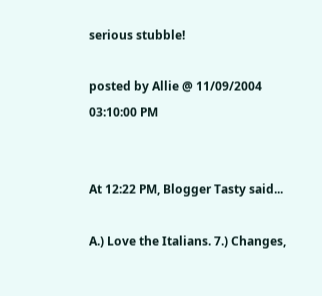serious stubble!

posted by Allie @ 11/09/2004 03:10:00 PM


At 12:22 PM, Blogger Tasty said...

A.) Love the Italians. 7.) Changes,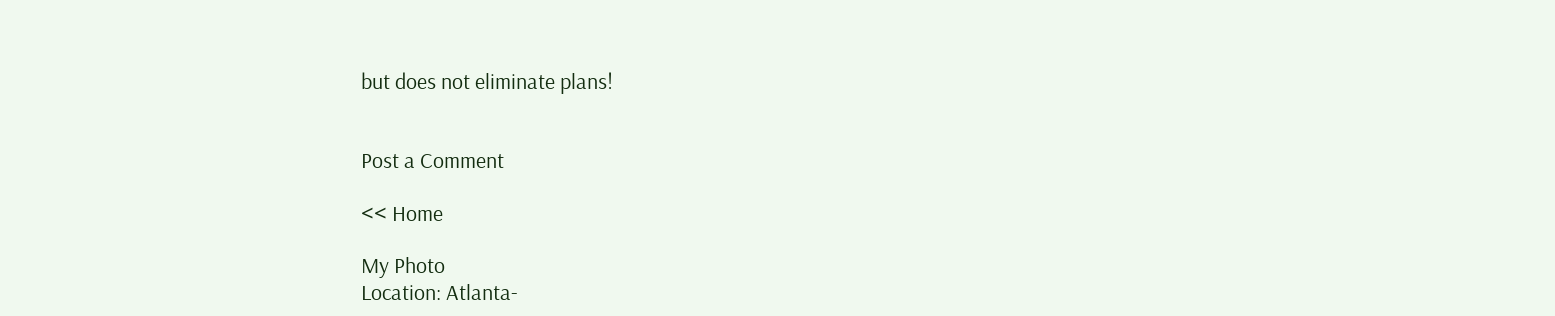but does not eliminate plans!


Post a Comment

<< Home

My Photo
Location: Atlanta-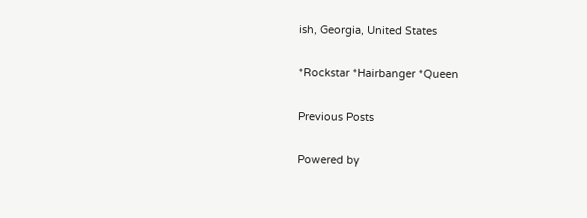ish, Georgia, United States

*Rockstar *Hairbanger *Queen

Previous Posts

Powered by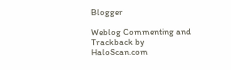Blogger

Weblog Commenting and Trackback by HaloScan.com